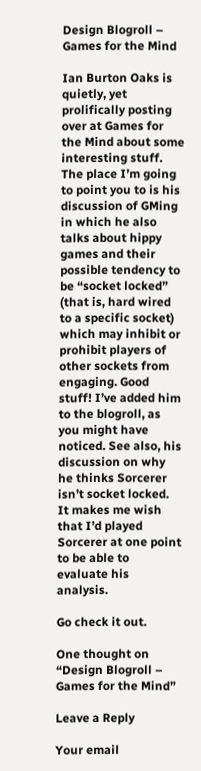Design Blogroll – Games for the Mind

Ian Burton Oaks is quietly, yet prolifically posting over at Games for the Mind about some interesting stuff. The place I’m going to point you to is his discussion of GMing in which he also talks about hippy games and their possible tendency to be “socket locked” (that is, hard wired to a specific socket) which may inhibit or prohibit players of other sockets from engaging. Good stuff! I’ve added him to the blogroll, as you might have noticed. See also, his discussion on why he thinks Sorcerer isn’t socket locked. It makes me wish that I’d played Sorcerer at one point to be able to evaluate his analysis.

Go check it out.

One thought on “Design Blogroll – Games for the Mind”

Leave a Reply

Your email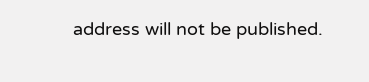address will not be published.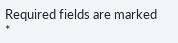Required fields are marked *